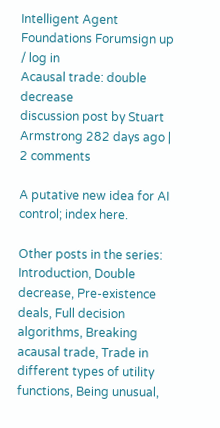Intelligent Agent Foundations Forumsign up / log in
Acausal trade: double decrease
discussion post by Stuart Armstrong 282 days ago | 2 comments

A putative new idea for AI control; index here.

Other posts in the series: Introduction, Double decrease, Pre-existence deals, Full decision algorithms, Breaking acausal trade, Trade in different types of utility functions, Being unusual,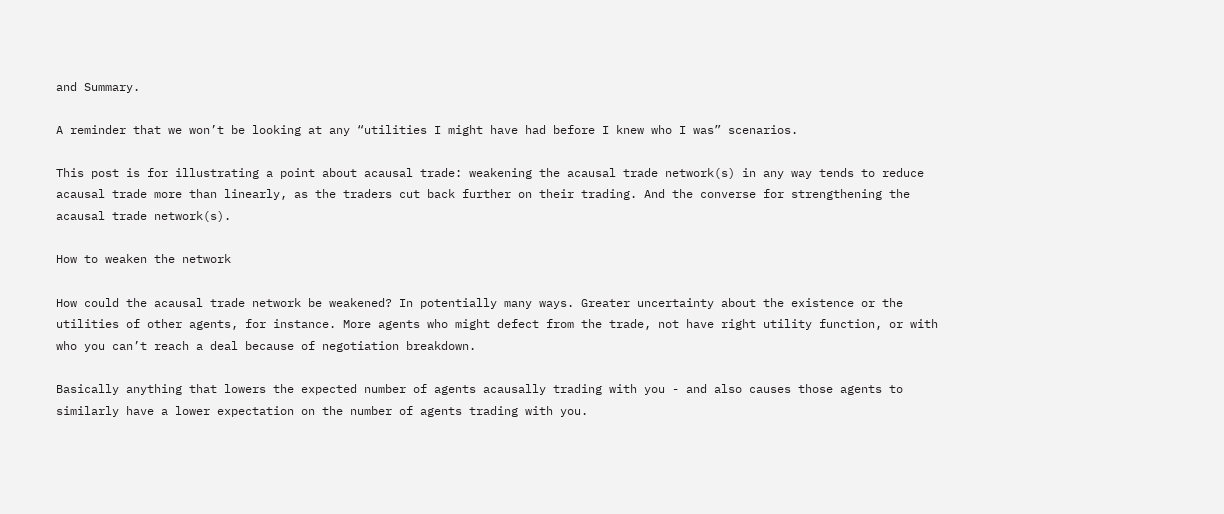and Summary.

A reminder that we won’t be looking at any “utilities I might have had before I knew who I was” scenarios.

This post is for illustrating a point about acausal trade: weakening the acausal trade network(s) in any way tends to reduce acausal trade more than linearly, as the traders cut back further on their trading. And the converse for strengthening the acausal trade network(s).

How to weaken the network

How could the acausal trade network be weakened? In potentially many ways. Greater uncertainty about the existence or the utilities of other agents, for instance. More agents who might defect from the trade, not have right utility function, or with who you can’t reach a deal because of negotiation breakdown.

Basically anything that lowers the expected number of agents acausally trading with you - and also causes those agents to similarly have a lower expectation on the number of agents trading with you.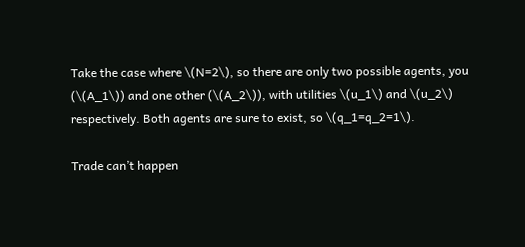Take the case where \(N=2\), so there are only two possible agents, you (\(A_1\)) and one other (\(A_2\)), with utilities \(u_1\) and \(u_2\) respectively. Both agents are sure to exist, so \(q_1=q_2=1\).

Trade can’t happen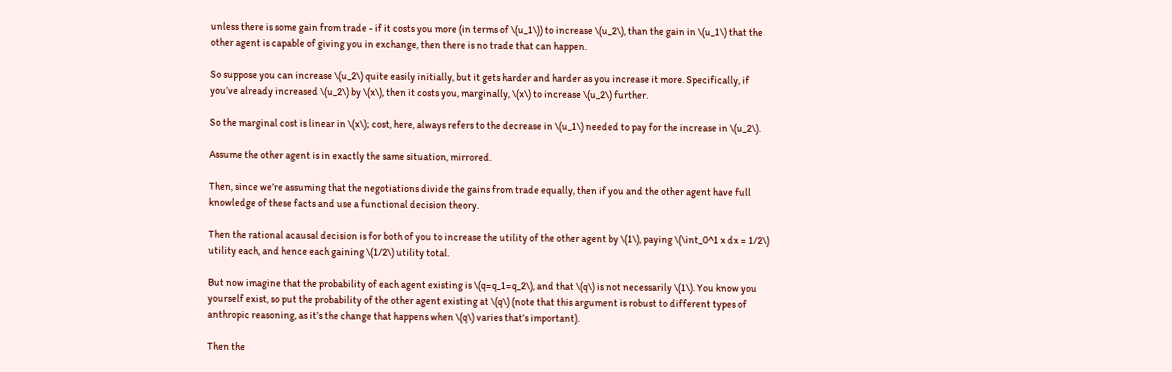unless there is some gain from trade - if it costs you more (in terms of \(u_1\)) to increase \(u_2\), than the gain in \(u_1\) that the other agent is capable of giving you in exchange, then there is no trade that can happen.

So suppose you can increase \(u_2\) quite easily initially, but it gets harder and harder as you increase it more. Specifically, if you’ve already increased \(u_2\) by \(x\), then it costs you, marginally, \(x\) to increase \(u_2\) further.

So the marginal cost is linear in \(x\); cost, here, always refers to the decrease in \(u_1\) needed to pay for the increase in \(u_2\).

Assume the other agent is in exactly the same situation, mirrored.

Then, since we’re assuming that the negotiations divide the gains from trade equally, then if you and the other agent have full knowledge of these facts and use a functional decision theory.

Then the rational acausal decision is for both of you to increase the utility of the other agent by \(1\), paying \(\int_0^1 x dx = 1/2\) utility each, and hence each gaining \(1/2\) utility total.

But now imagine that the probability of each agent existing is \(q=q_1=q_2\), and that \(q\) is not necessarily \(1\). You know you yourself exist, so put the probability of the other agent existing at \(q\) (note that this argument is robust to different types of anthropic reasoning, as it’s the change that happens when \(q\) varies that’s important).

Then the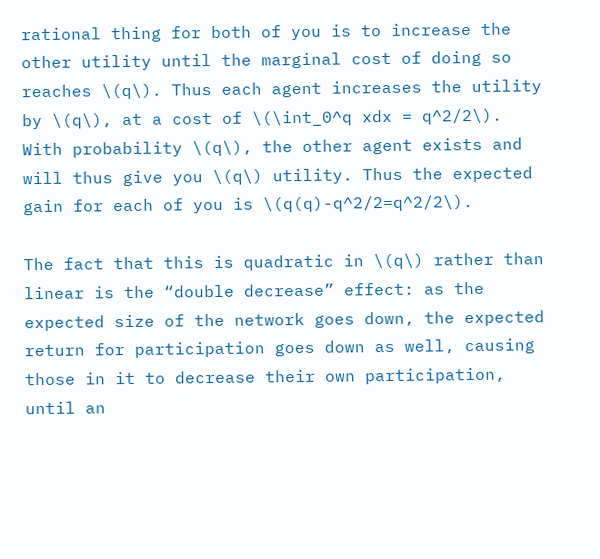rational thing for both of you is to increase the other utility until the marginal cost of doing so reaches \(q\). Thus each agent increases the utility by \(q\), at a cost of \(\int_0^q xdx = q^2/2\). With probability \(q\), the other agent exists and will thus give you \(q\) utility. Thus the expected gain for each of you is \(q(q)-q^2/2=q^2/2\).

The fact that this is quadratic in \(q\) rather than linear is the “double decrease” effect: as the expected size of the network goes down, the expected return for participation goes down as well, causing those in it to decrease their own participation, until an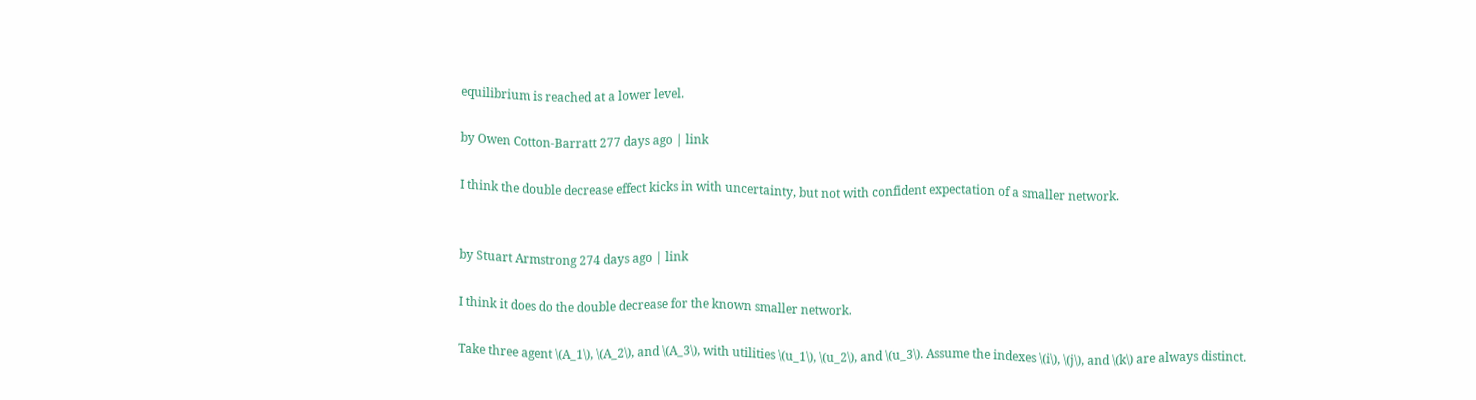equilibrium is reached at a lower level.

by Owen Cotton-Barratt 277 days ago | link

I think the double decrease effect kicks in with uncertainty, but not with confident expectation of a smaller network.


by Stuart Armstrong 274 days ago | link

I think it does do the double decrease for the known smaller network.

Take three agent \(A_1\), \(A_2\), and \(A_3\), with utilities \(u_1\), \(u_2\), and \(u_3\). Assume the indexes \(i\), \(j\), and \(k\) are always distinct.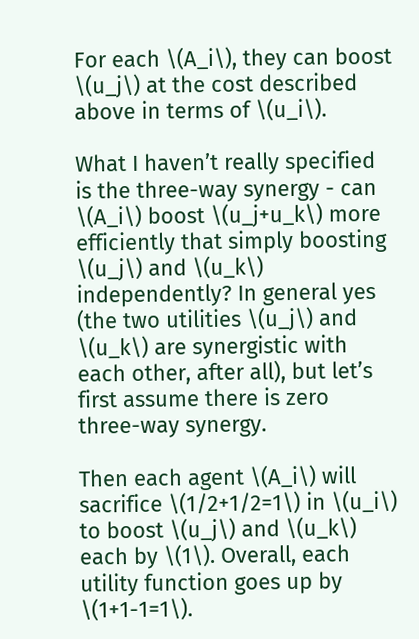For each \(A_i\), they can boost \(u_j\) at the cost described above in terms of \(u_i\).

What I haven’t really specified is the three-way synergy - can \(A_i\) boost \(u_j+u_k\) more efficiently that simply boosting \(u_j\) and \(u_k\) independently? In general yes (the two utilities \(u_j\) and \(u_k\) are synergistic with each other, after all), but let’s first assume there is zero three-way synergy.

Then each agent \(A_i\) will sacrifice \(1/2+1/2=1\) in \(u_i\) to boost \(u_j\) and \(u_k\) each by \(1\). Overall, each utility function goes up by \(1+1-1=1\).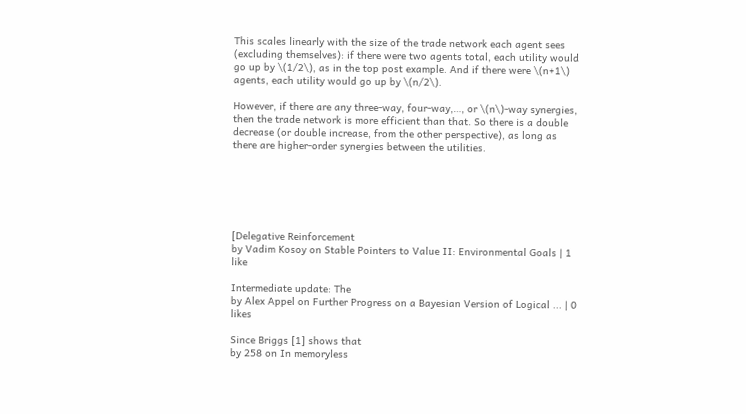This scales linearly with the size of the trade network each agent sees (excluding themselves): if there were two agents total, each utility would go up by \(1/2\), as in the top post example. And if there were \(n+1\) agents, each utility would go up by \(n/2\).

However, if there are any three-way, four-way,…, or \(n\)-way synergies, then the trade network is more efficient than that. So there is a double decrease (or double increase, from the other perspective), as long as there are higher-order synergies between the utilities.






[Delegative Reinforcement
by Vadim Kosoy on Stable Pointers to Value II: Environmental Goals | 1 like

Intermediate update: The
by Alex Appel on Further Progress on a Bayesian Version of Logical ... | 0 likes

Since Briggs [1] shows that
by 258 on In memoryless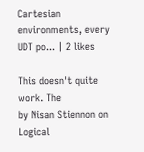Cartesian environments, every UDT po... | 2 likes

This doesn't quite work. The
by Nisan Stiennon on Logical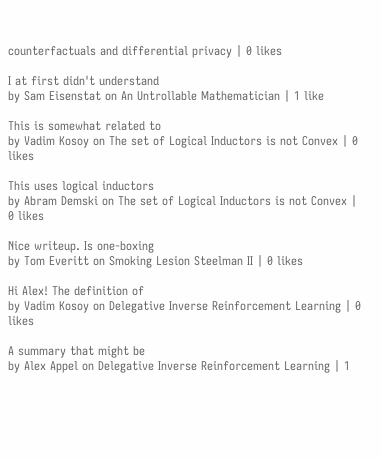counterfactuals and differential privacy | 0 likes

I at first didn't understand
by Sam Eisenstat on An Untrollable Mathematician | 1 like

This is somewhat related to
by Vadim Kosoy on The set of Logical Inductors is not Convex | 0 likes

This uses logical inductors
by Abram Demski on The set of Logical Inductors is not Convex | 0 likes

Nice writeup. Is one-boxing
by Tom Everitt on Smoking Lesion Steelman II | 0 likes

Hi Alex! The definition of
by Vadim Kosoy on Delegative Inverse Reinforcement Learning | 0 likes

A summary that might be
by Alex Appel on Delegative Inverse Reinforcement Learning | 1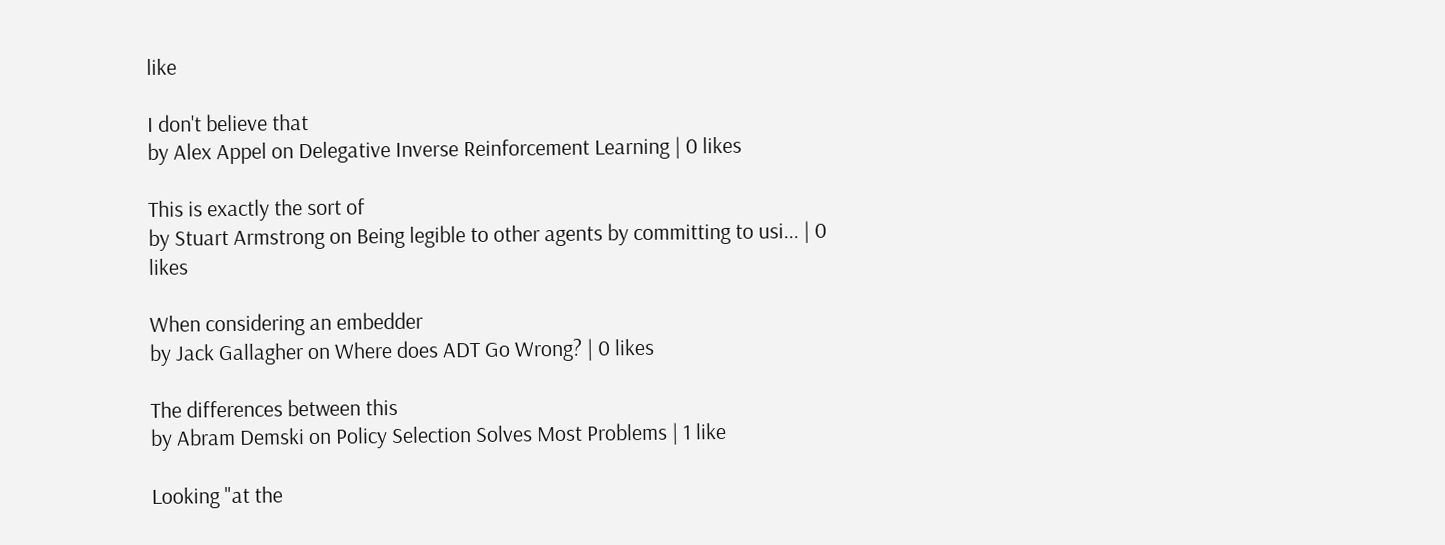like

I don't believe that
by Alex Appel on Delegative Inverse Reinforcement Learning | 0 likes

This is exactly the sort of
by Stuart Armstrong on Being legible to other agents by committing to usi... | 0 likes

When considering an embedder
by Jack Gallagher on Where does ADT Go Wrong? | 0 likes

The differences between this
by Abram Demski on Policy Selection Solves Most Problems | 1 like

Looking "at the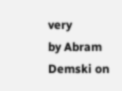very
by Abram Demski on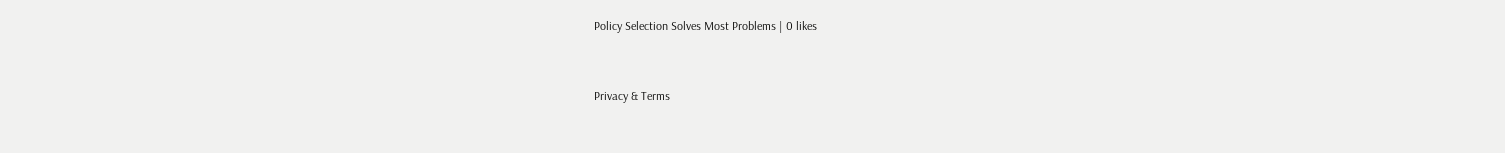Policy Selection Solves Most Problems | 0 likes


Privacy & Terms